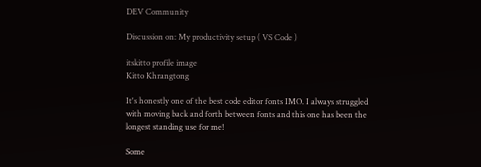DEV Community

Discussion on: My productivity setup ( VS Code )

itskitto profile image
Kitto Khrangtong

It's honestly one of the best code editor fonts IMO. I always struggled with moving back and forth between fonts and this one has been the longest standing use for me!

Some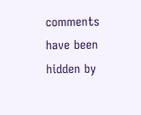comments have been hidden by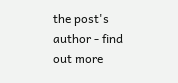the post's author - find out more